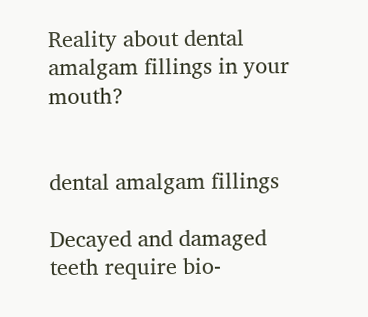Reality about dental amalgam fillings in your mouth?


dental amalgam fillings

Decayed and damaged teeth require bio-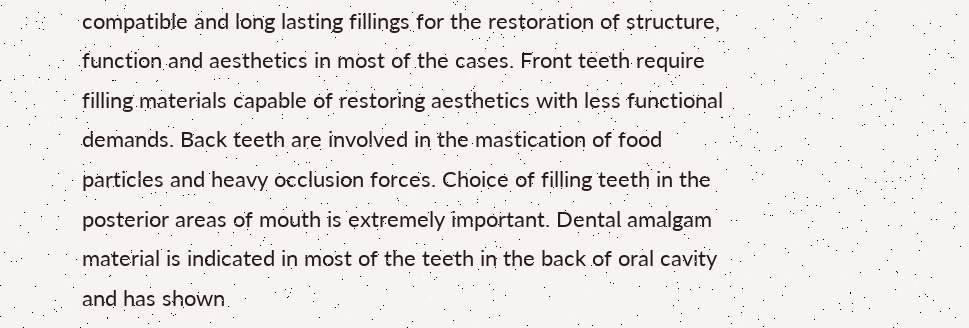compatible and long lasting fillings for the restoration of structure, function and aesthetics in most of the cases. Front teeth require filling materials capable of restoring aesthetics with less functional demands. Back teeth are involved in the mastication of food particles and heavy occlusion forces. Choice of filling teeth in the posterior areas of mouth is extremely important. Dental amalgam material is indicated in most of the teeth in the back of oral cavity and has shown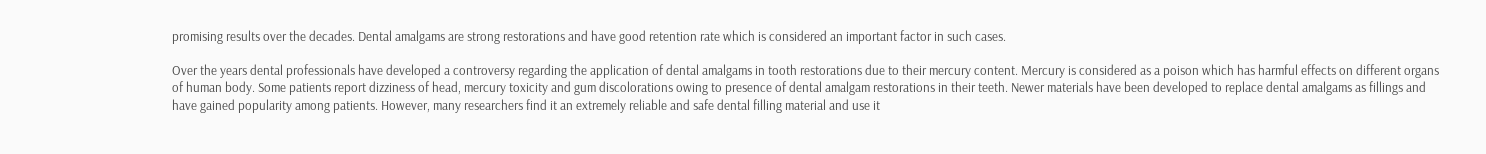promising results over the decades. Dental amalgams are strong restorations and have good retention rate which is considered an important factor in such cases.

Over the years dental professionals have developed a controversy regarding the application of dental amalgams in tooth restorations due to their mercury content. Mercury is considered as a poison which has harmful effects on different organs of human body. Some patients report dizziness of head, mercury toxicity and gum discolorations owing to presence of dental amalgam restorations in their teeth. Newer materials have been developed to replace dental amalgams as fillings and have gained popularity among patients. However, many researchers find it an extremely reliable and safe dental filling material and use it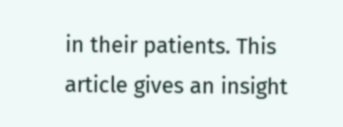in their patients. This article gives an insight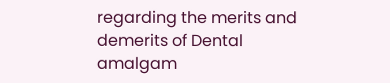regarding the merits and demerits of Dental amalgam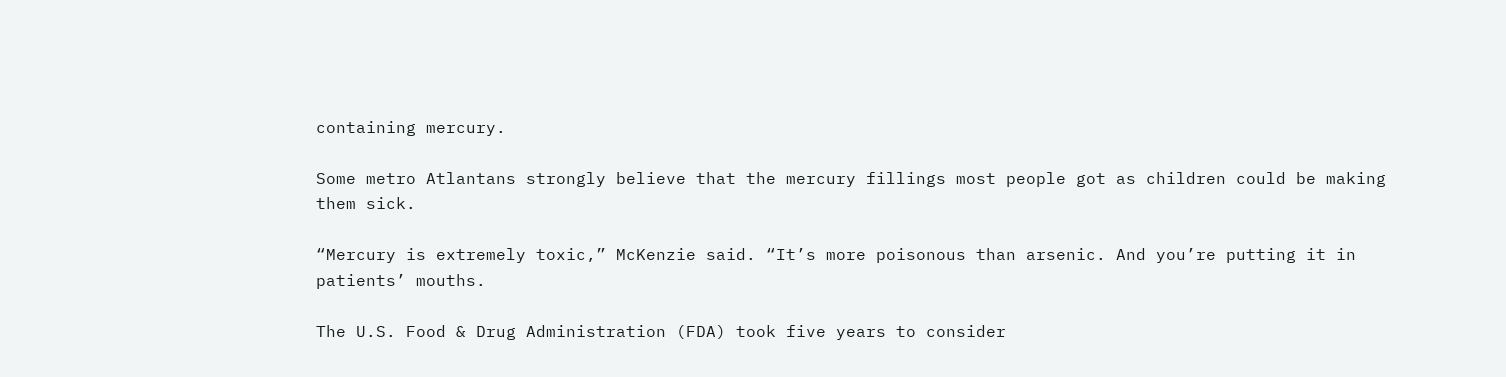containing mercury.

Some metro Atlantans strongly believe that the mercury fillings most people got as children could be making them sick.

“Mercury is extremely toxic,” McKenzie said. “It’s more poisonous than arsenic. And you’re putting it in patients’ mouths.

The U.S. Food & Drug Administration (FDA) took five years to consider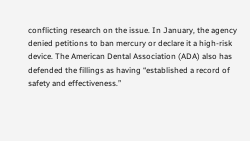conflicting research on the issue. In January, the agency denied petitions to ban mercury or declare it a high-risk device. The American Dental Association (ADA) also has defended the fillings as having “established a record of safety and effectiveness.”